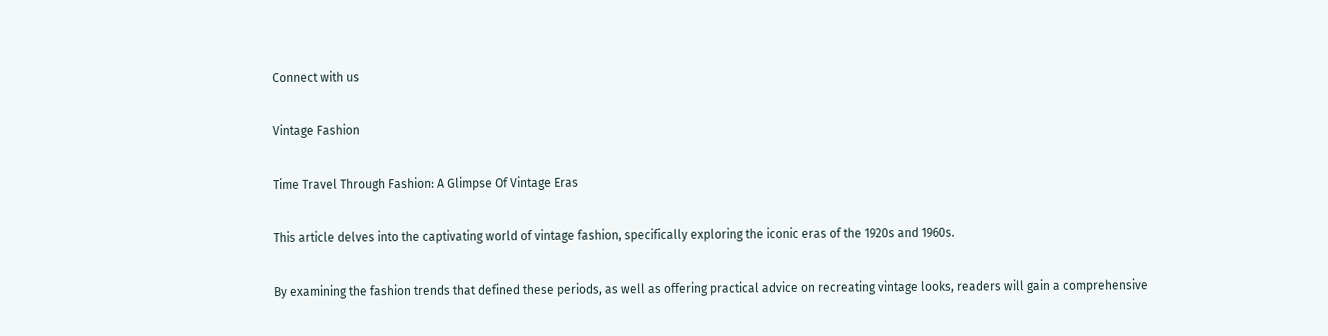Connect with us

Vintage Fashion

Time Travel Through Fashion: A Glimpse Of Vintage Eras

This article delves into the captivating world of vintage fashion, specifically exploring the iconic eras of the 1920s and 1960s.

By examining the fashion trends that defined these periods, as well as offering practical advice on recreating vintage looks, readers will gain a comprehensive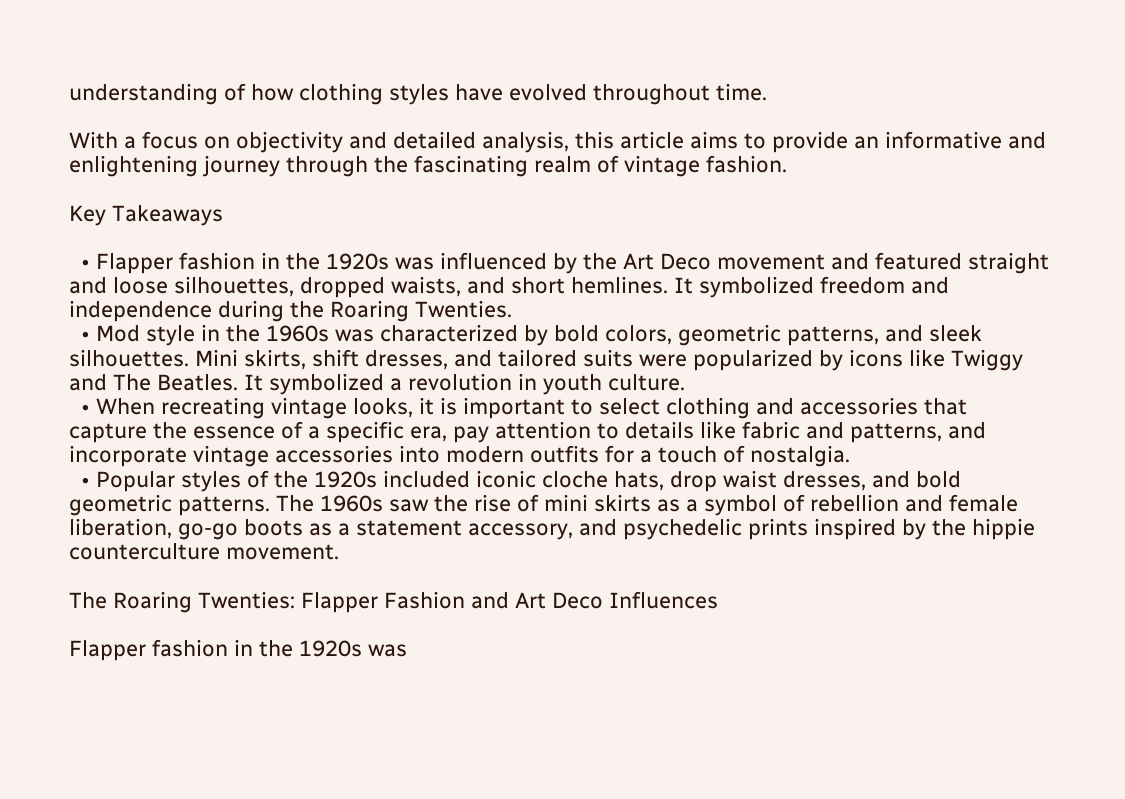understanding of how clothing styles have evolved throughout time.

With a focus on objectivity and detailed analysis, this article aims to provide an informative and enlightening journey through the fascinating realm of vintage fashion.

Key Takeaways

  • Flapper fashion in the 1920s was influenced by the Art Deco movement and featured straight and loose silhouettes, dropped waists, and short hemlines. It symbolized freedom and independence during the Roaring Twenties.
  • Mod style in the 1960s was characterized by bold colors, geometric patterns, and sleek silhouettes. Mini skirts, shift dresses, and tailored suits were popularized by icons like Twiggy and The Beatles. It symbolized a revolution in youth culture.
  • When recreating vintage looks, it is important to select clothing and accessories that capture the essence of a specific era, pay attention to details like fabric and patterns, and incorporate vintage accessories into modern outfits for a touch of nostalgia.
  • Popular styles of the 1920s included iconic cloche hats, drop waist dresses, and bold geometric patterns. The 1960s saw the rise of mini skirts as a symbol of rebellion and female liberation, go-go boots as a statement accessory, and psychedelic prints inspired by the hippie counterculture movement.

The Roaring Twenties: Flapper Fashion and Art Deco Influences

Flapper fashion in the 1920s was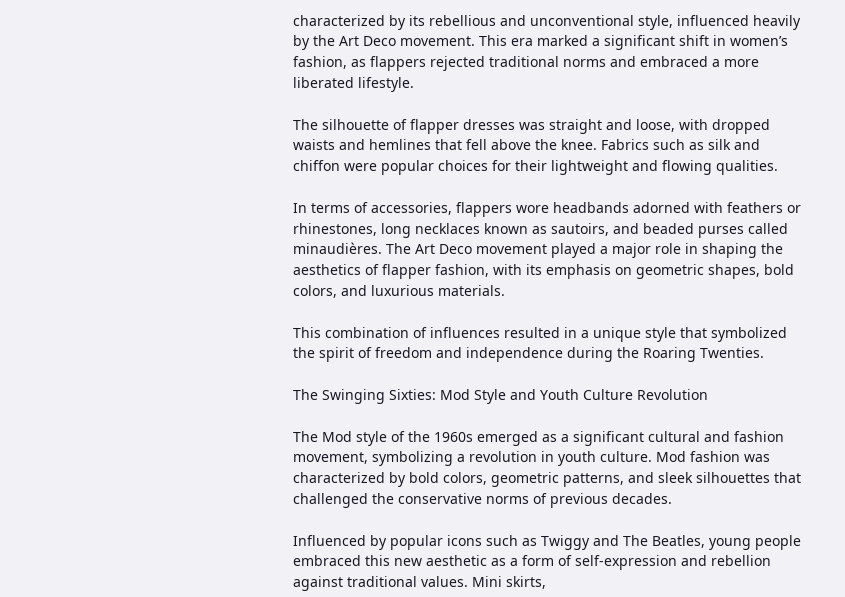characterized by its rebellious and unconventional style, influenced heavily by the Art Deco movement. This era marked a significant shift in women’s fashion, as flappers rejected traditional norms and embraced a more liberated lifestyle.

The silhouette of flapper dresses was straight and loose, with dropped waists and hemlines that fell above the knee. Fabrics such as silk and chiffon were popular choices for their lightweight and flowing qualities.

In terms of accessories, flappers wore headbands adorned with feathers or rhinestones, long necklaces known as sautoirs, and beaded purses called minaudières. The Art Deco movement played a major role in shaping the aesthetics of flapper fashion, with its emphasis on geometric shapes, bold colors, and luxurious materials.

This combination of influences resulted in a unique style that symbolized the spirit of freedom and independence during the Roaring Twenties.

The Swinging Sixties: Mod Style and Youth Culture Revolution

The Mod style of the 1960s emerged as a significant cultural and fashion movement, symbolizing a revolution in youth culture. Mod fashion was characterized by bold colors, geometric patterns, and sleek silhouettes that challenged the conservative norms of previous decades.

Influenced by popular icons such as Twiggy and The Beatles, young people embraced this new aesthetic as a form of self-expression and rebellion against traditional values. Mini skirts,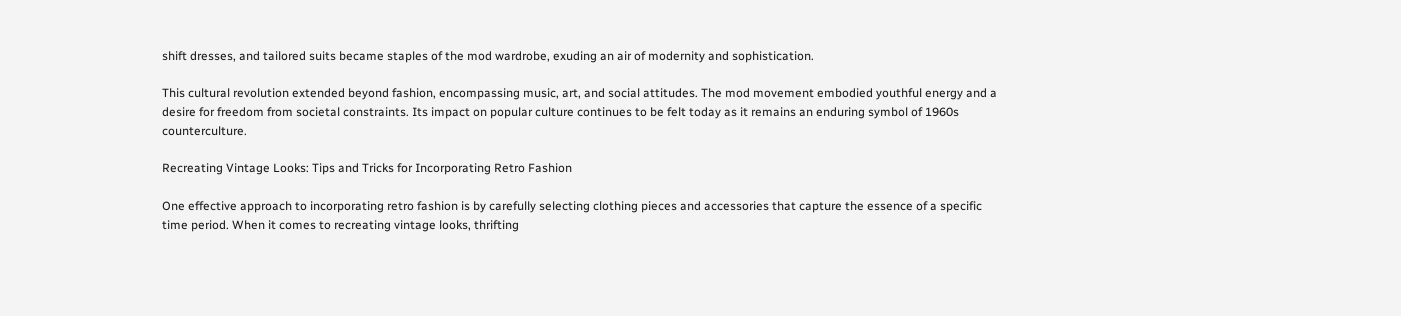shift dresses, and tailored suits became staples of the mod wardrobe, exuding an air of modernity and sophistication.

This cultural revolution extended beyond fashion, encompassing music, art, and social attitudes. The mod movement embodied youthful energy and a desire for freedom from societal constraints. Its impact on popular culture continues to be felt today as it remains an enduring symbol of 1960s counterculture.

Recreating Vintage Looks: Tips and Tricks for Incorporating Retro Fashion

One effective approach to incorporating retro fashion is by carefully selecting clothing pieces and accessories that capture the essence of a specific time period. When it comes to recreating vintage looks, thrifting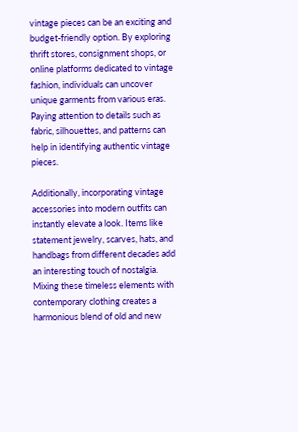vintage pieces can be an exciting and budget-friendly option. By exploring thrift stores, consignment shops, or online platforms dedicated to vintage fashion, individuals can uncover unique garments from various eras. Paying attention to details such as fabric, silhouettes, and patterns can help in identifying authentic vintage pieces.

Additionally, incorporating vintage accessories into modern outfits can instantly elevate a look. Items like statement jewelry, scarves, hats, and handbags from different decades add an interesting touch of nostalgia. Mixing these timeless elements with contemporary clothing creates a harmonious blend of old and new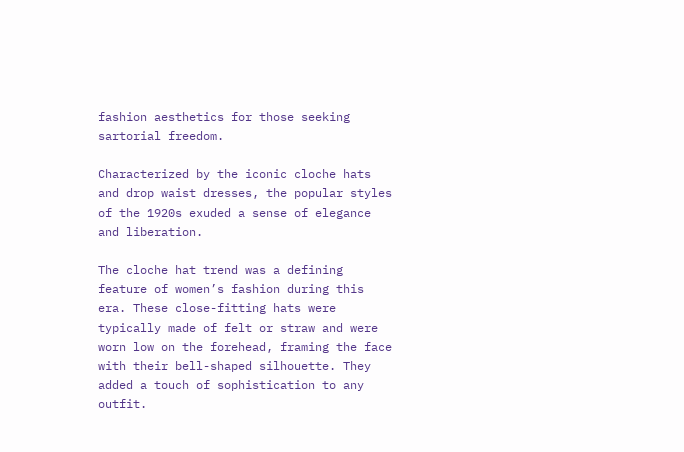fashion aesthetics for those seeking sartorial freedom.

Characterized by the iconic cloche hats and drop waist dresses, the popular styles of the 1920s exuded a sense of elegance and liberation.

The cloche hat trend was a defining feature of women’s fashion during this era. These close-fitting hats were typically made of felt or straw and were worn low on the forehead, framing the face with their bell-shaped silhouette. They added a touch of sophistication to any outfit.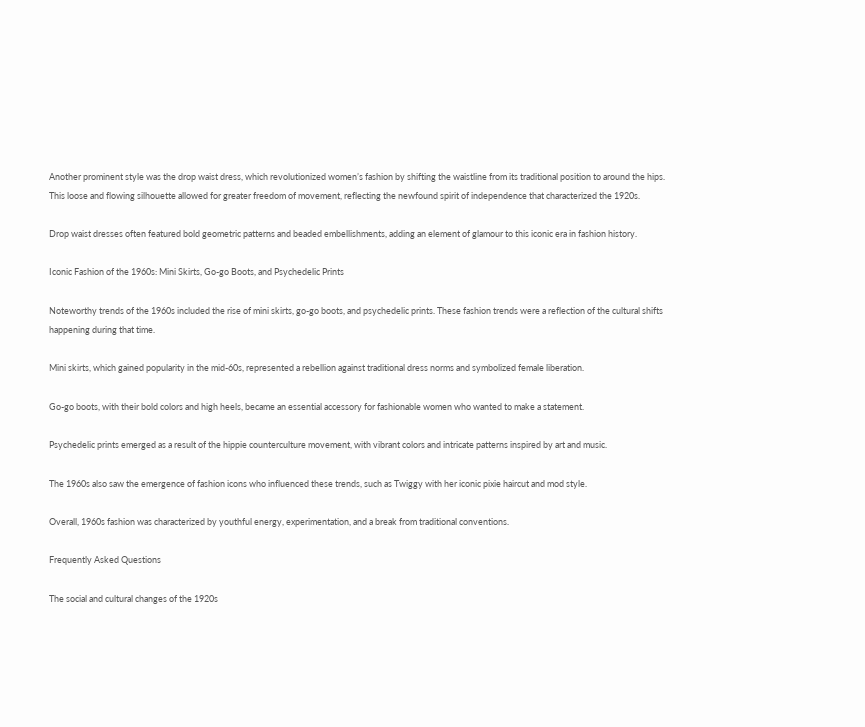Another prominent style was the drop waist dress, which revolutionized women’s fashion by shifting the waistline from its traditional position to around the hips. This loose and flowing silhouette allowed for greater freedom of movement, reflecting the newfound spirit of independence that characterized the 1920s.

Drop waist dresses often featured bold geometric patterns and beaded embellishments, adding an element of glamour to this iconic era in fashion history.

Iconic Fashion of the 1960s: Mini Skirts, Go-go Boots, and Psychedelic Prints

Noteworthy trends of the 1960s included the rise of mini skirts, go-go boots, and psychedelic prints. These fashion trends were a reflection of the cultural shifts happening during that time.

Mini skirts, which gained popularity in the mid-60s, represented a rebellion against traditional dress norms and symbolized female liberation.

Go-go boots, with their bold colors and high heels, became an essential accessory for fashionable women who wanted to make a statement.

Psychedelic prints emerged as a result of the hippie counterculture movement, with vibrant colors and intricate patterns inspired by art and music.

The 1960s also saw the emergence of fashion icons who influenced these trends, such as Twiggy with her iconic pixie haircut and mod style.

Overall, 1960s fashion was characterized by youthful energy, experimentation, and a break from traditional conventions.

Frequently Asked Questions

The social and cultural changes of the 1920s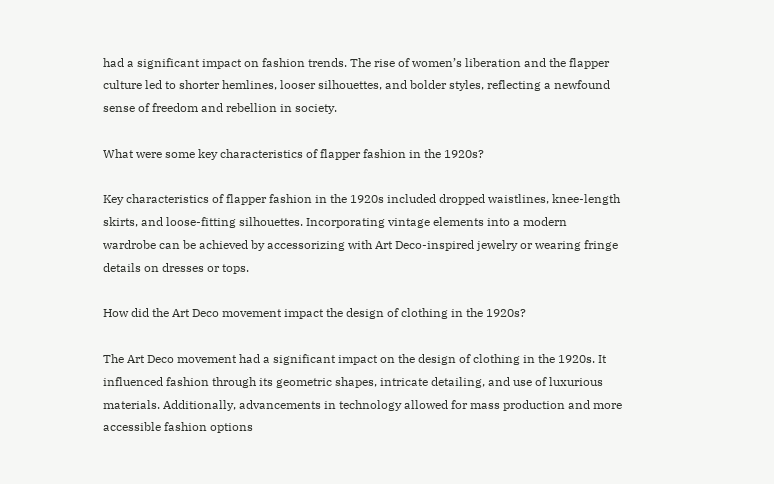had a significant impact on fashion trends. The rise of women’s liberation and the flapper culture led to shorter hemlines, looser silhouettes, and bolder styles, reflecting a newfound sense of freedom and rebellion in society.

What were some key characteristics of flapper fashion in the 1920s?

Key characteristics of flapper fashion in the 1920s included dropped waistlines, knee-length skirts, and loose-fitting silhouettes. Incorporating vintage elements into a modern wardrobe can be achieved by accessorizing with Art Deco-inspired jewelry or wearing fringe details on dresses or tops.

How did the Art Deco movement impact the design of clothing in the 1920s?

The Art Deco movement had a significant impact on the design of clothing in the 1920s. It influenced fashion through its geometric shapes, intricate detailing, and use of luxurious materials. Additionally, advancements in technology allowed for mass production and more accessible fashion options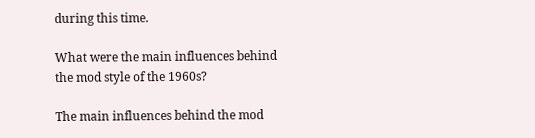during this time.

What were the main influences behind the mod style of the 1960s?

The main influences behind the mod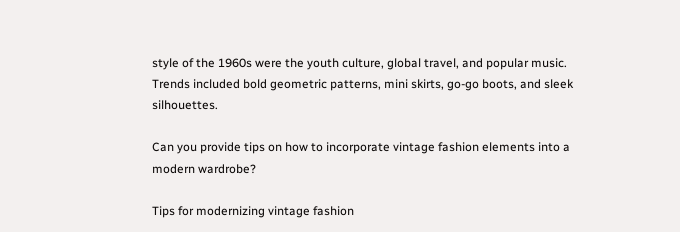style of the 1960s were the youth culture, global travel, and popular music. Trends included bold geometric patterns, mini skirts, go-go boots, and sleek silhouettes.

Can you provide tips on how to incorporate vintage fashion elements into a modern wardrobe?

Tips for modernizing vintage fashion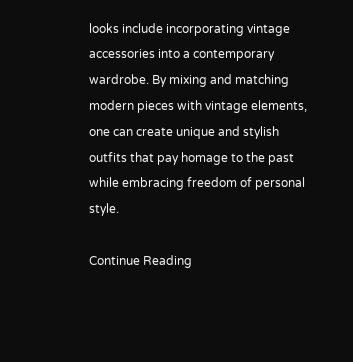looks include incorporating vintage accessories into a contemporary wardrobe. By mixing and matching modern pieces with vintage elements, one can create unique and stylish outfits that pay homage to the past while embracing freedom of personal style.

Continue Reading